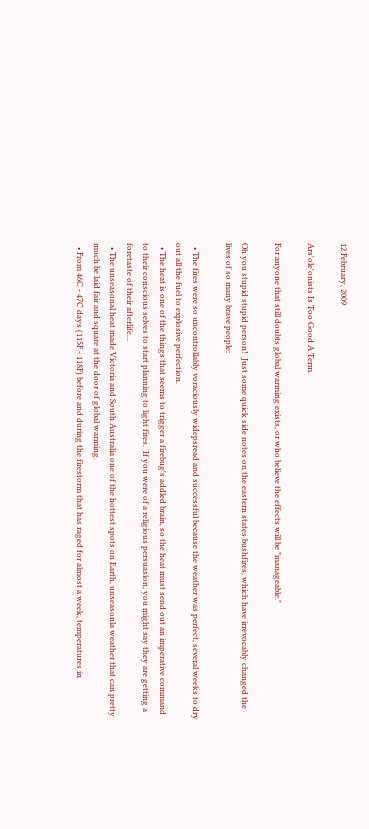12 February, 2009

Ars'ole'onists Is Too Good A Term.

For anyone that still doubts global warming exists, or who believe the effects will be "manageable."

Oh you stupid stupid person!  Just some quick side notes on the eastern states bushfires, which have irrevocably changed the lives of so many brave people:

  • The fires were so uncontrollably voraciously widepsread and successful because the weather was perfect, several weeks to dry out all the fuel to explosive perfection.
  • The heat is one of the things that seems to trigger a firebug's addled brain, so the heat must send out an imperative command to their conscious selves to start planning to light fires.  If you were of a religious persuasion, you might say they are getting a foretaste of their afterlife...
  • The unseasonal heat made Victoria and South Australia one of the hottest spots on Earth, unseasonla weather that can pretty much be laid fair and square at the door of global warming.
  • From 46C - 47C days (115F - 118F) before and during the firestorm that has raged for almost a week, temperatures in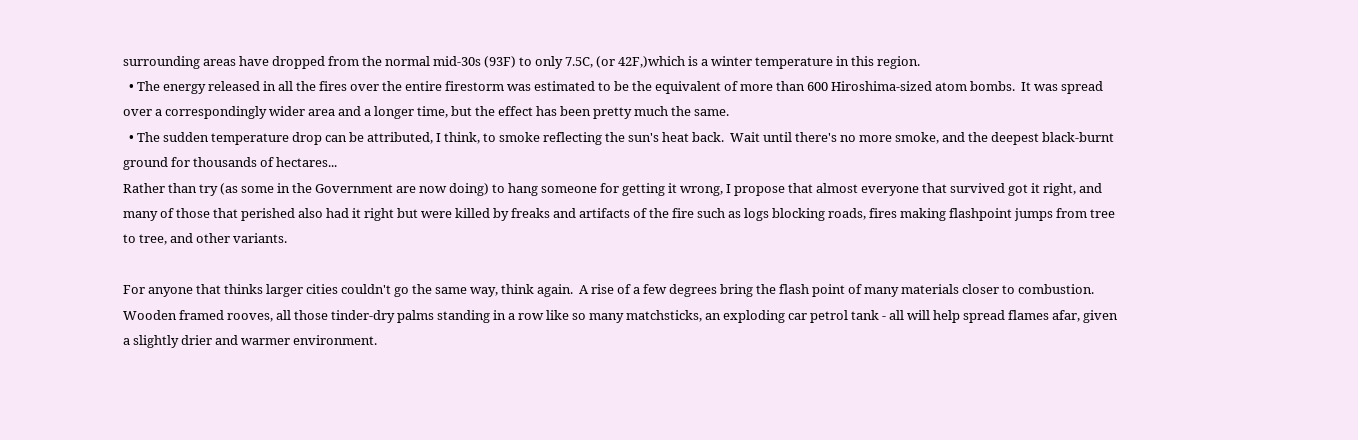surrounding areas have dropped from the normal mid-30s (93F) to only 7.5C, (or 42F,)which is a winter temperature in this region.
  • The energy released in all the fires over the entire firestorm was estimated to be the equivalent of more than 600 Hiroshima-sized atom bombs.  It was spread over a correspondingly wider area and a longer time, but the effect has been pretty much the same.
  • The sudden temperature drop can be attributed, I think, to smoke reflecting the sun's heat back.  Wait until there's no more smoke, and the deepest black-burnt ground for thousands of hectares...
Rather than try (as some in the Government are now doing) to hang someone for getting it wrong, I propose that almost everyone that survived got it right, and many of those that perished also had it right but were killed by freaks and artifacts of the fire such as logs blocking roads, fires making flashpoint jumps from tree to tree, and other variants.

For anyone that thinks larger cities couldn't go the same way, think again.  A rise of a few degrees bring the flash point of many materials closer to combustion.  Wooden framed rooves, all those tinder-dry palms standing in a row like so many matchsticks, an exploding car petrol tank - all will help spread flames afar, given a slightly drier and warmer environment.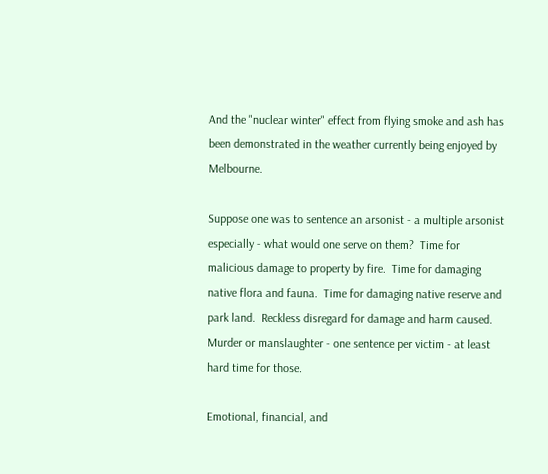And the "nuclear winter" effect from flying smoke and ash has been demonstrated in the weather currently being enjoyed by Melbourne.

Suppose one was to sentence an arsonist - a multiple arsonist especially - what would one serve on them?  Time for malicious damage to property by fire.  Time for damaging native flora and fauna.  Time for damaging native reserve and park land.  Reckless disregard for damage and harm caused.  Murder or manslaughter - one sentence per victim - at least hard time for those.

Emotional, financial, and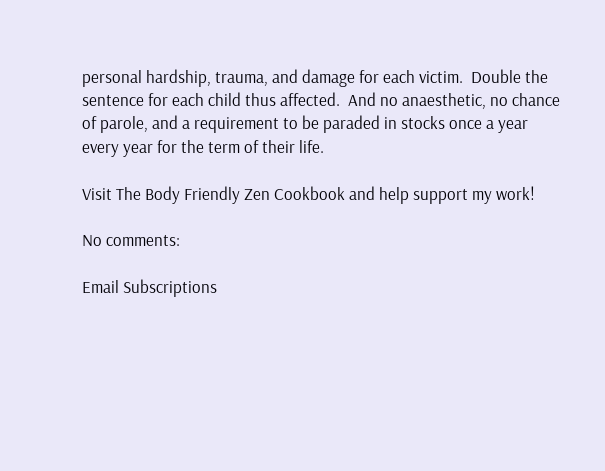personal hardship, trauma, and damage for each victim.  Double the sentence for each child thus affected.  And no anaesthetic, no chance of parole, and a requirement to be paraded in stocks once a year every year for the term of their life.

Visit The Body Friendly Zen Cookbook and help support my work!

No comments:

Email Subscriptions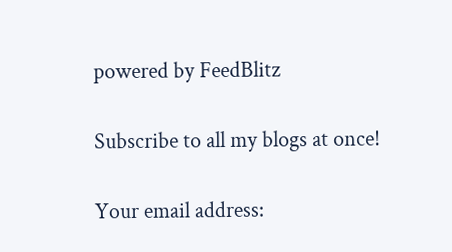powered by FeedBlitz

Subscribe to all my blogs at once!

Your email address: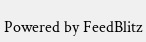Powered by FeedBlitz